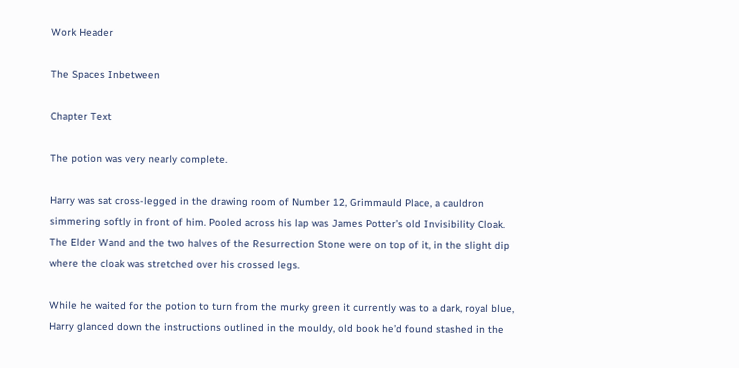Work Header

The Spaces Inbetween

Chapter Text

The potion was very nearly complete.

Harry was sat cross-legged in the drawing room of Number 12, Grimmauld Place, a cauldron simmering softly in front of him. Pooled across his lap was James Potter’s old Invisibility Cloak. The Elder Wand and the two halves of the Resurrection Stone were on top of it, in the slight dip where the cloak was stretched over his crossed legs.

While he waited for the potion to turn from the murky green it currently was to a dark, royal blue, Harry glanced down the instructions outlined in the mouldy, old book he’d found stashed in the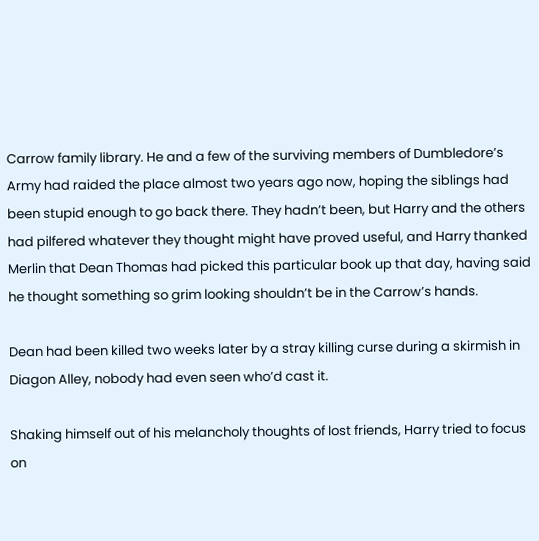Carrow family library. He and a few of the surviving members of Dumbledore’s Army had raided the place almost two years ago now, hoping the siblings had been stupid enough to go back there. They hadn’t been, but Harry and the others had pilfered whatever they thought might have proved useful, and Harry thanked Merlin that Dean Thomas had picked this particular book up that day, having said he thought something so grim looking shouldn’t be in the Carrow’s hands.

Dean had been killed two weeks later by a stray killing curse during a skirmish in Diagon Alley, nobody had even seen who’d cast it.

Shaking himself out of his melancholy thoughts of lost friends, Harry tried to focus on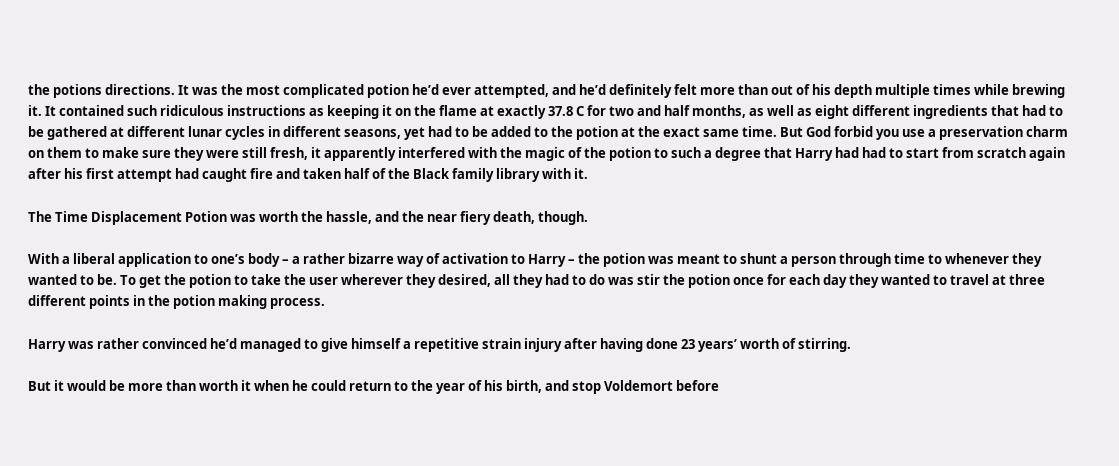the potions directions. It was the most complicated potion he’d ever attempted, and he’d definitely felt more than out of his depth multiple times while brewing it. It contained such ridiculous instructions as keeping it on the flame at exactly 37.8 C for two and half months, as well as eight different ingredients that had to be gathered at different lunar cycles in different seasons, yet had to be added to the potion at the exact same time. But God forbid you use a preservation charm on them to make sure they were still fresh, it apparently interfered with the magic of the potion to such a degree that Harry had had to start from scratch again after his first attempt had caught fire and taken half of the Black family library with it.

The Time Displacement Potion was worth the hassle, and the near fiery death, though.

With a liberal application to one’s body – a rather bizarre way of activation to Harry – the potion was meant to shunt a person through time to whenever they wanted to be. To get the potion to take the user wherever they desired, all they had to do was stir the potion once for each day they wanted to travel at three different points in the potion making process.

Harry was rather convinced he’d managed to give himself a repetitive strain injury after having done 23 years’ worth of stirring.

But it would be more than worth it when he could return to the year of his birth, and stop Voldemort before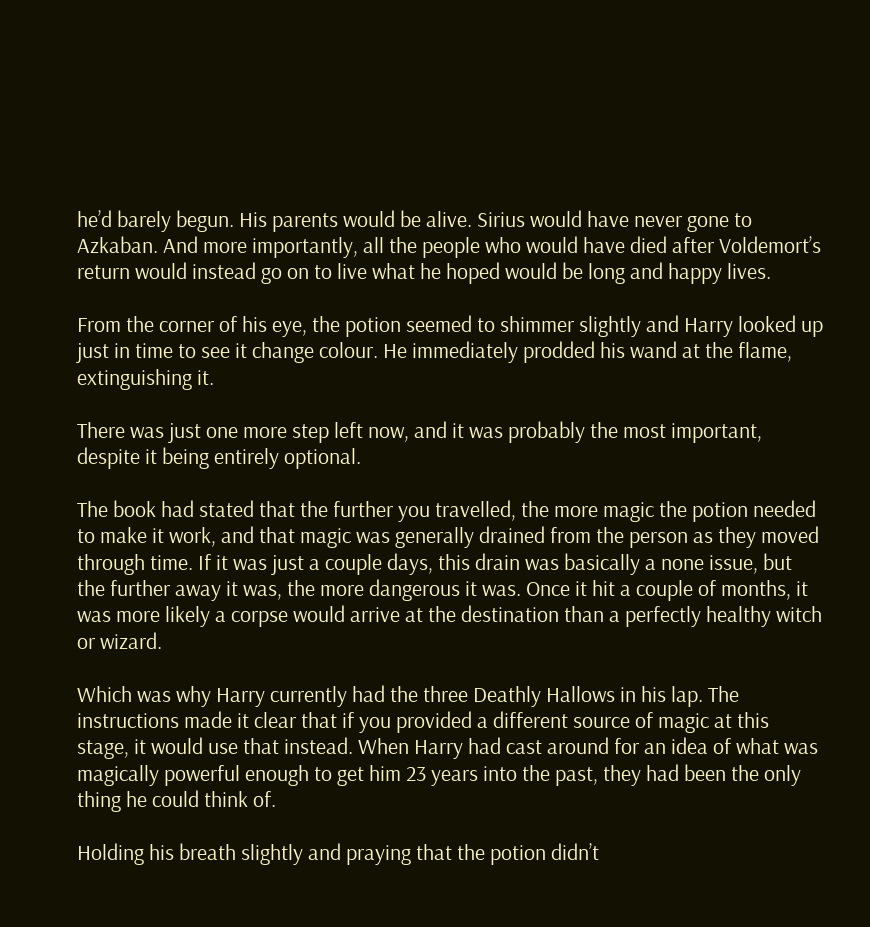he’d barely begun. His parents would be alive. Sirius would have never gone to Azkaban. And more importantly, all the people who would have died after Voldemort’s return would instead go on to live what he hoped would be long and happy lives.

From the corner of his eye, the potion seemed to shimmer slightly and Harry looked up just in time to see it change colour. He immediately prodded his wand at the flame, extinguishing it.

There was just one more step left now, and it was probably the most important, despite it being entirely optional.

The book had stated that the further you travelled, the more magic the potion needed to make it work, and that magic was generally drained from the person as they moved through time. If it was just a couple days, this drain was basically a none issue, but the further away it was, the more dangerous it was. Once it hit a couple of months, it was more likely a corpse would arrive at the destination than a perfectly healthy witch or wizard.

Which was why Harry currently had the three Deathly Hallows in his lap. The instructions made it clear that if you provided a different source of magic at this stage, it would use that instead. When Harry had cast around for an idea of what was magically powerful enough to get him 23 years into the past, they had been the only thing he could think of.

Holding his breath slightly and praying that the potion didn’t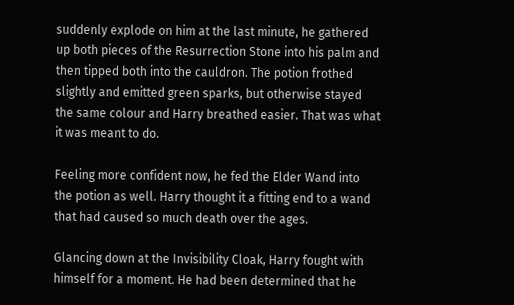suddenly explode on him at the last minute, he gathered up both pieces of the Resurrection Stone into his palm and then tipped both into the cauldron. The potion frothed slightly and emitted green sparks, but otherwise stayed the same colour and Harry breathed easier. That was what it was meant to do.

Feeling more confident now, he fed the Elder Wand into the potion as well. Harry thought it a fitting end to a wand that had caused so much death over the ages.

Glancing down at the Invisibility Cloak, Harry fought with himself for a moment. He had been determined that he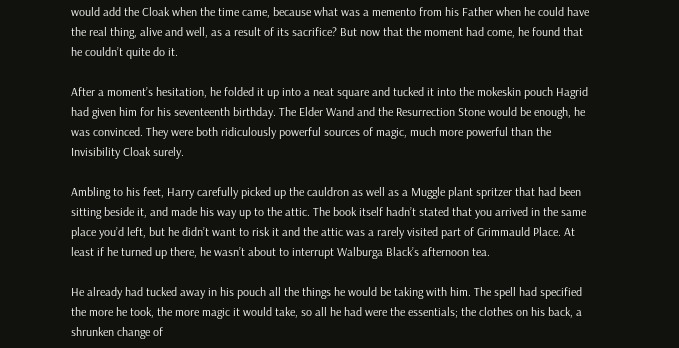would add the Cloak when the time came, because what was a memento from his Father when he could have the real thing, alive and well, as a result of its sacrifice? But now that the moment had come, he found that he couldn’t quite do it.

After a moment’s hesitation, he folded it up into a neat square and tucked it into the mokeskin pouch Hagrid had given him for his seventeenth birthday. The Elder Wand and the Resurrection Stone would be enough, he was convinced. They were both ridiculously powerful sources of magic, much more powerful than the Invisibility Cloak surely.

Ambling to his feet, Harry carefully picked up the cauldron as well as a Muggle plant spritzer that had been sitting beside it, and made his way up to the attic. The book itself hadn’t stated that you arrived in the same place you’d left, but he didn’t want to risk it and the attic was a rarely visited part of Grimmauld Place. At least if he turned up there, he wasn’t about to interrupt Walburga Black’s afternoon tea.

He already had tucked away in his pouch all the things he would be taking with him. The spell had specified the more he took, the more magic it would take, so all he had were the essentials; the clothes on his back, a shrunken change of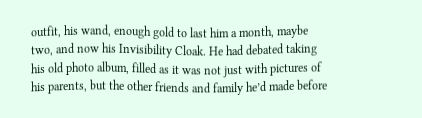outfit, his wand, enough gold to last him a month, maybe two, and now his Invisibility Cloak. He had debated taking his old photo album, filled as it was not just with pictures of his parents, but the other friends and family he’d made before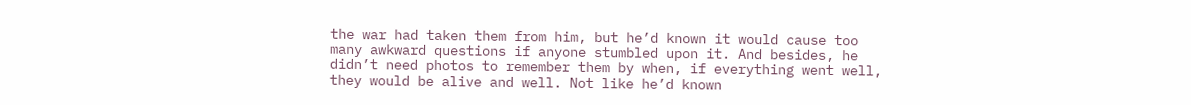the war had taken them from him, but he’d known it would cause too many awkward questions if anyone stumbled upon it. And besides, he didn’t need photos to remember them by when, if everything went well, they would be alive and well. Not like he’d known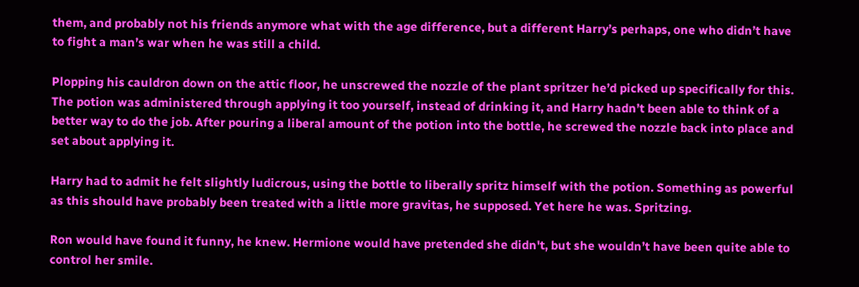them, and probably not his friends anymore what with the age difference, but a different Harry’s perhaps, one who didn’t have to fight a man’s war when he was still a child.

Plopping his cauldron down on the attic floor, he unscrewed the nozzle of the plant spritzer he’d picked up specifically for this. The potion was administered through applying it too yourself, instead of drinking it, and Harry hadn’t been able to think of a better way to do the job. After pouring a liberal amount of the potion into the bottle, he screwed the nozzle back into place and set about applying it.

Harry had to admit he felt slightly ludicrous, using the bottle to liberally spritz himself with the potion. Something as powerful as this should have probably been treated with a little more gravitas, he supposed. Yet here he was. Spritzing.

Ron would have found it funny, he knew. Hermione would have pretended she didn't, but she wouldn’t have been quite able to control her smile.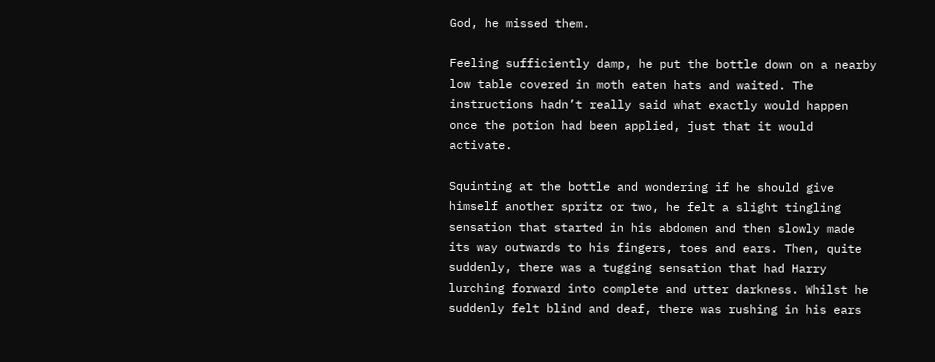God, he missed them.

Feeling sufficiently damp, he put the bottle down on a nearby low table covered in moth eaten hats and waited. The instructions hadn’t really said what exactly would happen once the potion had been applied, just that it would activate.

Squinting at the bottle and wondering if he should give himself another spritz or two, he felt a slight tingling sensation that started in his abdomen and then slowly made its way outwards to his fingers, toes and ears. Then, quite suddenly, there was a tugging sensation that had Harry lurching forward into complete and utter darkness. Whilst he suddenly felt blind and deaf, there was rushing in his ears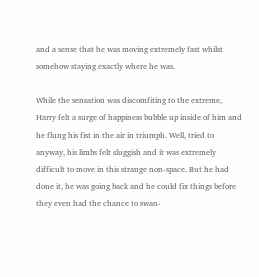and a sense that he was moving extremely fast whilst somehow staying exactly where he was.

While the sensation was discomfiting to the extreme, Harry felt a surge of happiness bubble up inside of him and he flung his fist in the air in triumph. Well, tried to anyway, his limbs felt sluggish and it was extremely difficult to move in this strange non-space. But he had done it, he was going back and he could fix things before they even had the chance to swan-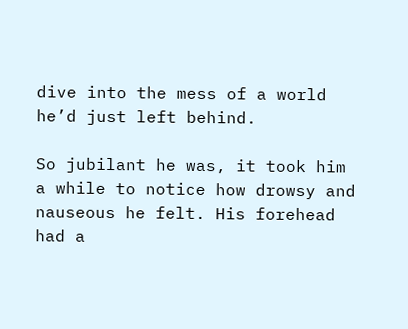dive into the mess of a world he’d just left behind.

So jubilant he was, it took him a while to notice how drowsy and nauseous he felt. His forehead had a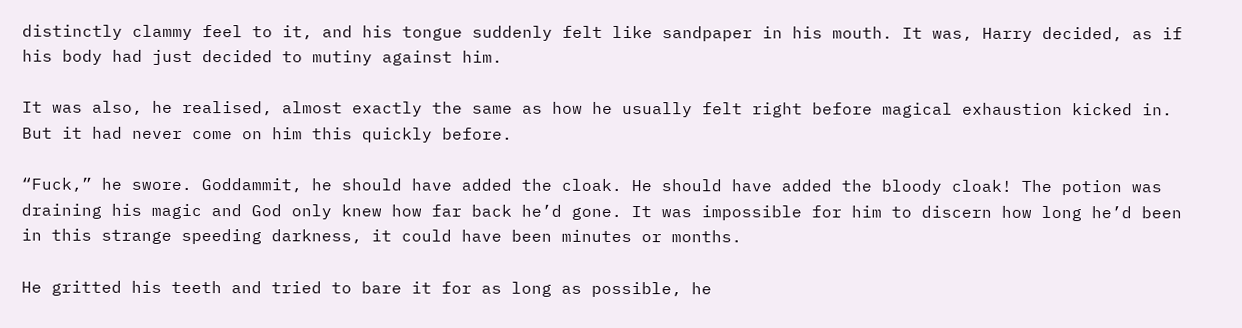distinctly clammy feel to it, and his tongue suddenly felt like sandpaper in his mouth. It was, Harry decided, as if his body had just decided to mutiny against him.

It was also, he realised, almost exactly the same as how he usually felt right before magical exhaustion kicked in. But it had never come on him this quickly before.

“Fuck,” he swore. Goddammit, he should have added the cloak. He should have added the bloody cloak! The potion was draining his magic and God only knew how far back he’d gone. It was impossible for him to discern how long he’d been in this strange speeding darkness, it could have been minutes or months.

He gritted his teeth and tried to bare it for as long as possible, he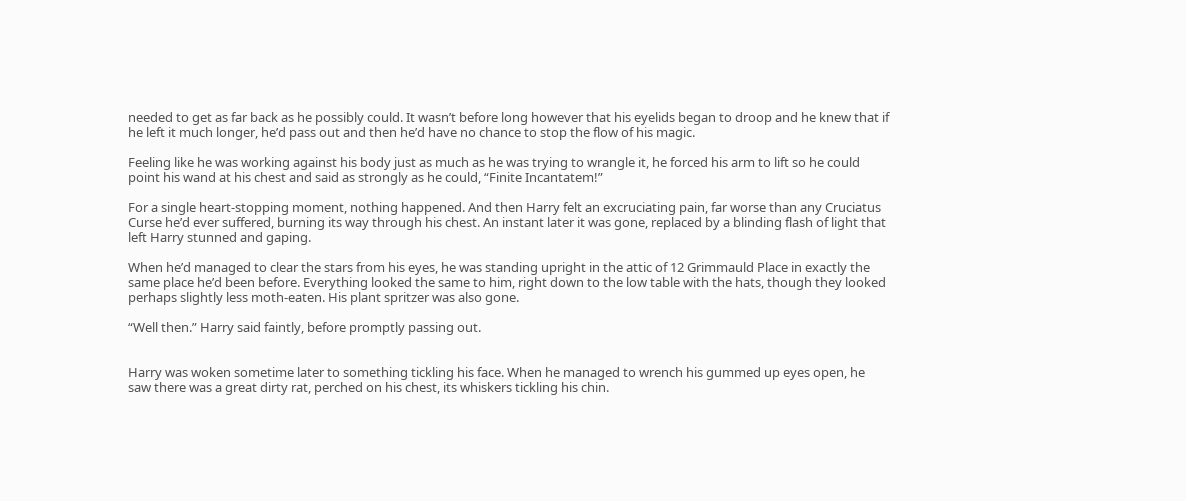needed to get as far back as he possibly could. It wasn’t before long however that his eyelids began to droop and he knew that if he left it much longer, he’d pass out and then he’d have no chance to stop the flow of his magic.

Feeling like he was working against his body just as much as he was trying to wrangle it, he forced his arm to lift so he could point his wand at his chest and said as strongly as he could, “Finite Incantatem!”

For a single heart-stopping moment, nothing happened. And then Harry felt an excruciating pain, far worse than any Cruciatus Curse he’d ever suffered, burning its way through his chest. An instant later it was gone, replaced by a blinding flash of light that left Harry stunned and gaping.

When he’d managed to clear the stars from his eyes, he was standing upright in the attic of 12 Grimmauld Place in exactly the same place he’d been before. Everything looked the same to him, right down to the low table with the hats, though they looked perhaps slightly less moth-eaten. His plant spritzer was also gone.

“Well then.” Harry said faintly, before promptly passing out.


Harry was woken sometime later to something tickling his face. When he managed to wrench his gummed up eyes open, he saw there was a great dirty rat, perched on his chest, its whiskers tickling his chin.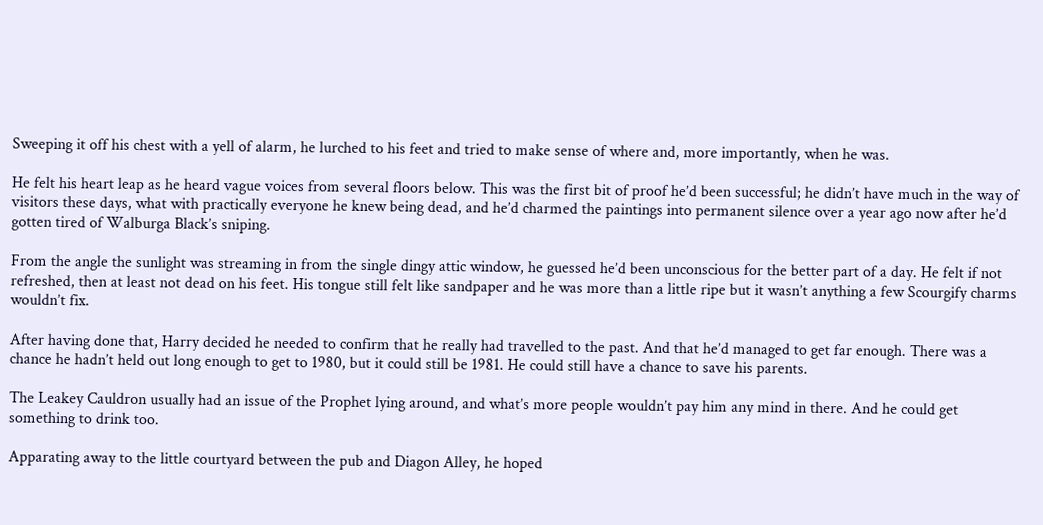Sweeping it off his chest with a yell of alarm, he lurched to his feet and tried to make sense of where and, more importantly, when he was.

He felt his heart leap as he heard vague voices from several floors below. This was the first bit of proof he’d been successful; he didn’t have much in the way of visitors these days, what with practically everyone he knew being dead, and he’d charmed the paintings into permanent silence over a year ago now after he’d gotten tired of Walburga Black’s sniping.

From the angle the sunlight was streaming in from the single dingy attic window, he guessed he’d been unconscious for the better part of a day. He felt if not refreshed, then at least not dead on his feet. His tongue still felt like sandpaper and he was more than a little ripe but it wasn’t anything a few Scourgify charms wouldn’t fix.

After having done that, Harry decided he needed to confirm that he really had travelled to the past. And that he’d managed to get far enough. There was a chance he hadn’t held out long enough to get to 1980, but it could still be 1981. He could still have a chance to save his parents.

The Leakey Cauldron usually had an issue of the Prophet lying around, and what’s more people wouldn’t pay him any mind in there. And he could get something to drink too.

Apparating away to the little courtyard between the pub and Diagon Alley, he hoped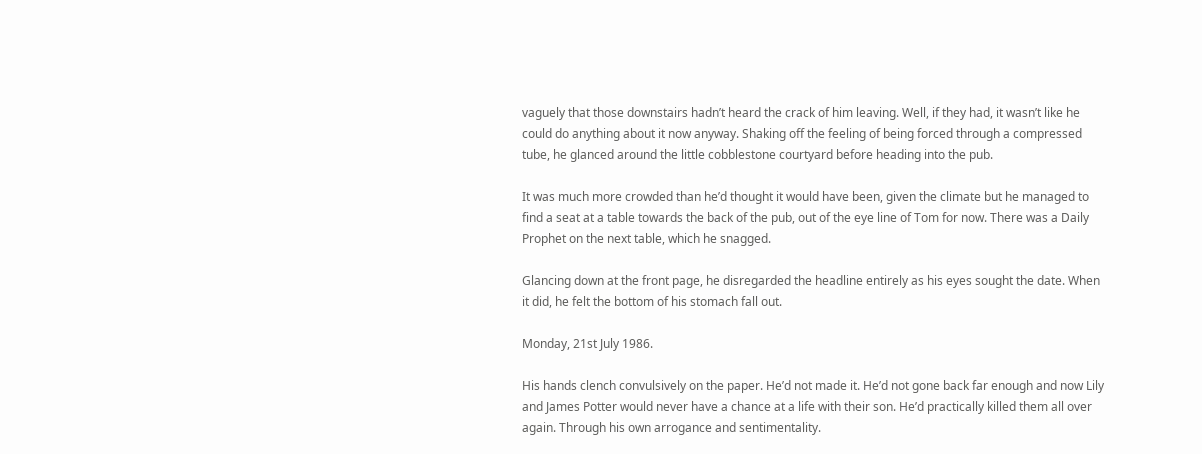vaguely that those downstairs hadn’t heard the crack of him leaving. Well, if they had, it wasn’t like he could do anything about it now anyway. Shaking off the feeling of being forced through a compressed tube, he glanced around the little cobblestone courtyard before heading into the pub.

It was much more crowded than he’d thought it would have been, given the climate but he managed to find a seat at a table towards the back of the pub, out of the eye line of Tom for now. There was a Daily Prophet on the next table, which he snagged.

Glancing down at the front page, he disregarded the headline entirely as his eyes sought the date. When it did, he felt the bottom of his stomach fall out.

Monday, 21st July 1986.

His hands clench convulsively on the paper. He’d not made it. He’d not gone back far enough and now Lily and James Potter would never have a chance at a life with their son. He’d practically killed them all over again. Through his own arrogance and sentimentality.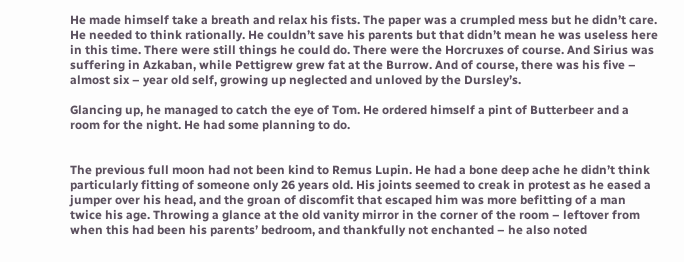He made himself take a breath and relax his fists. The paper was a crumpled mess but he didn’t care. He needed to think rationally. He couldn’t save his parents but that didn’t mean he was useless here in this time. There were still things he could do. There were the Horcruxes of course. And Sirius was suffering in Azkaban, while Pettigrew grew fat at the Burrow. And of course, there was his five – almost six – year old self, growing up neglected and unloved by the Dursley’s.

Glancing up, he managed to catch the eye of Tom. He ordered himself a pint of Butterbeer and a room for the night. He had some planning to do.


The previous full moon had not been kind to Remus Lupin. He had a bone deep ache he didn’t think particularly fitting of someone only 26 years old. His joints seemed to creak in protest as he eased a jumper over his head, and the groan of discomfit that escaped him was more befitting of a man twice his age. Throwing a glance at the old vanity mirror in the corner of the room – leftover from when this had been his parents’ bedroom, and thankfully not enchanted – he also noted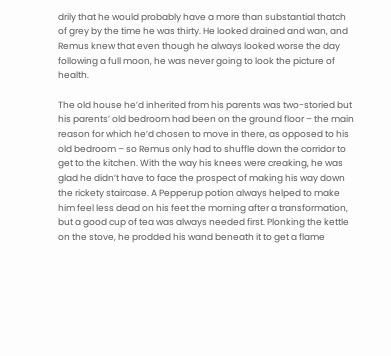drily that he would probably have a more than substantial thatch of grey by the time he was thirty. He looked drained and wan, and Remus knew that even though he always looked worse the day following a full moon, he was never going to look the picture of health.

The old house he’d inherited from his parents was two-storied but his parents’ old bedroom had been on the ground floor – the main reason for which he’d chosen to move in there, as opposed to his old bedroom – so Remus only had to shuffle down the corridor to get to the kitchen. With the way his knees were creaking, he was glad he didn’t have to face the prospect of making his way down the rickety staircase. A Pepperup potion always helped to make him feel less dead on his feet the morning after a transformation, but a good cup of tea was always needed first. Plonking the kettle on the stove, he prodded his wand beneath it to get a flame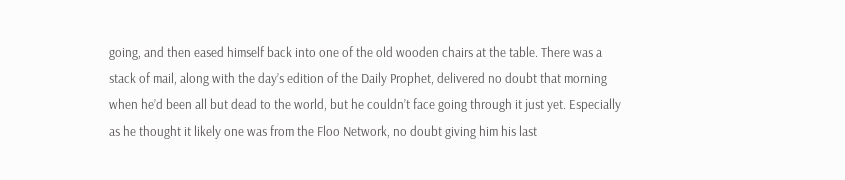going, and then eased himself back into one of the old wooden chairs at the table. There was a stack of mail, along with the day’s edition of the Daily Prophet, delivered no doubt that morning when he’d been all but dead to the world, but he couldn’t face going through it just yet. Especially as he thought it likely one was from the Floo Network, no doubt giving him his last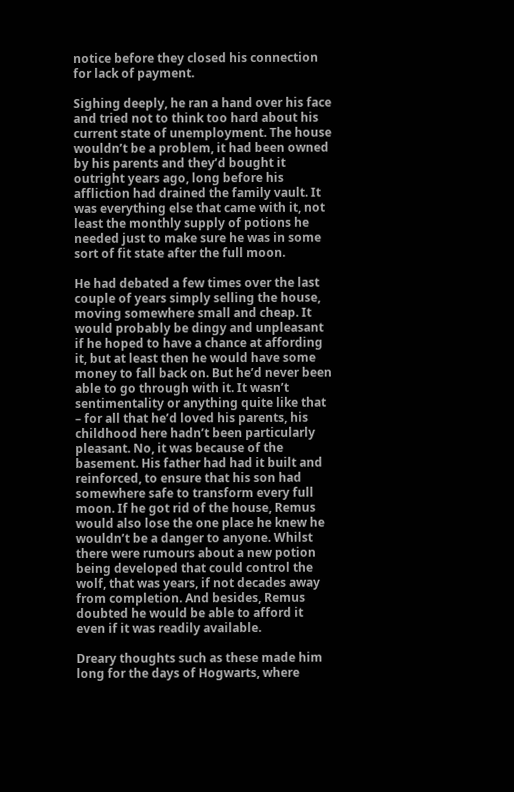notice before they closed his connection for lack of payment.

Sighing deeply, he ran a hand over his face and tried not to think too hard about his current state of unemployment. The house wouldn’t be a problem, it had been owned by his parents and they’d bought it outright years ago, long before his affliction had drained the family vault. It was everything else that came with it, not least the monthly supply of potions he needed just to make sure he was in some sort of fit state after the full moon.

He had debated a few times over the last couple of years simply selling the house, moving somewhere small and cheap. It would probably be dingy and unpleasant if he hoped to have a chance at affording it, but at least then he would have some money to fall back on. But he’d never been able to go through with it. It wasn’t sentimentality or anything quite like that – for all that he’d loved his parents, his childhood here hadn’t been particularly pleasant. No, it was because of the basement. His father had had it built and reinforced, to ensure that his son had somewhere safe to transform every full moon. If he got rid of the house, Remus would also lose the one place he knew he wouldn’t be a danger to anyone. Whilst there were rumours about a new potion being developed that could control the wolf, that was years, if not decades away from completion. And besides, Remus doubted he would be able to afford it even if it was readily available.

Dreary thoughts such as these made him long for the days of Hogwarts, where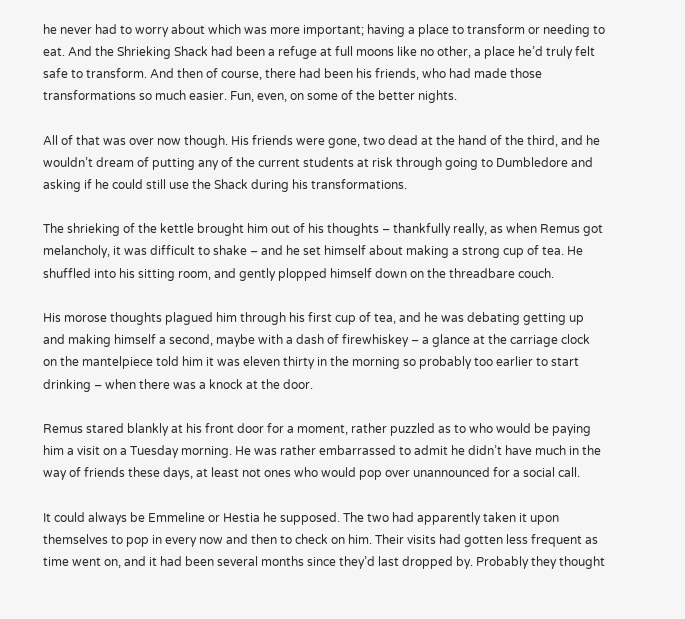he never had to worry about which was more important; having a place to transform or needing to eat. And the Shrieking Shack had been a refuge at full moons like no other, a place he’d truly felt safe to transform. And then of course, there had been his friends, who had made those transformations so much easier. Fun, even, on some of the better nights.

All of that was over now though. His friends were gone, two dead at the hand of the third, and he wouldn’t dream of putting any of the current students at risk through going to Dumbledore and asking if he could still use the Shack during his transformations.

The shrieking of the kettle brought him out of his thoughts – thankfully really, as when Remus got melancholy, it was difficult to shake – and he set himself about making a strong cup of tea. He shuffled into his sitting room, and gently plopped himself down on the threadbare couch.

His morose thoughts plagued him through his first cup of tea, and he was debating getting up and making himself a second, maybe with a dash of firewhiskey – a glance at the carriage clock on the mantelpiece told him it was eleven thirty in the morning so probably too earlier to start drinking – when there was a knock at the door.

Remus stared blankly at his front door for a moment, rather puzzled as to who would be paying him a visit on a Tuesday morning. He was rather embarrassed to admit he didn’t have much in the way of friends these days, at least not ones who would pop over unannounced for a social call.

It could always be Emmeline or Hestia he supposed. The two had apparently taken it upon themselves to pop in every now and then to check on him. Their visits had gotten less frequent as time went on, and it had been several months since they’d last dropped by. Probably they thought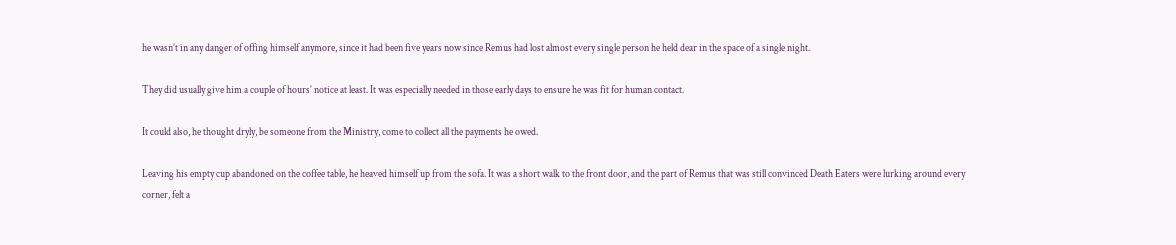he wasn’t in any danger of offing himself anymore, since it had been five years now since Remus had lost almost every single person he held dear in the space of a single night.

They did usually give him a couple of hours’ notice at least. It was especially needed in those early days to ensure he was fit for human contact.

It could also, he thought dryly, be someone from the Ministry, come to collect all the payments he owed.

Leaving his empty cup abandoned on the coffee table, he heaved himself up from the sofa. It was a short walk to the front door, and the part of Remus that was still convinced Death Eaters were lurking around every corner, felt a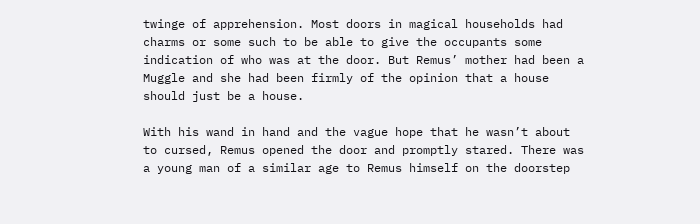twinge of apprehension. Most doors in magical households had charms or some such to be able to give the occupants some indication of who was at the door. But Remus’ mother had been a Muggle and she had been firmly of the opinion that a house should just be a house.

With his wand in hand and the vague hope that he wasn’t about to cursed, Remus opened the door and promptly stared. There was a young man of a similar age to Remus himself on the doorstep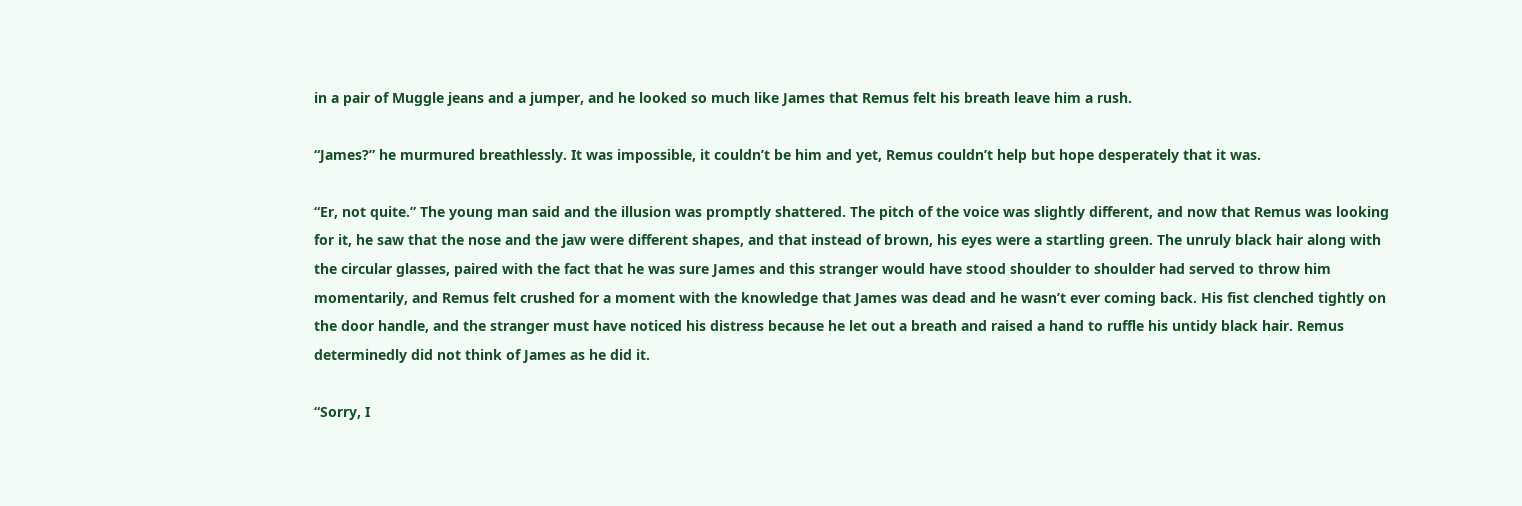in a pair of Muggle jeans and a jumper, and he looked so much like James that Remus felt his breath leave him a rush.

“James?” he murmured breathlessly. It was impossible, it couldn’t be him and yet, Remus couldn’t help but hope desperately that it was.

“Er, not quite.” The young man said and the illusion was promptly shattered. The pitch of the voice was slightly different, and now that Remus was looking for it, he saw that the nose and the jaw were different shapes, and that instead of brown, his eyes were a startling green. The unruly black hair along with the circular glasses, paired with the fact that he was sure James and this stranger would have stood shoulder to shoulder had served to throw him momentarily, and Remus felt crushed for a moment with the knowledge that James was dead and he wasn’t ever coming back. His fist clenched tightly on the door handle, and the stranger must have noticed his distress because he let out a breath and raised a hand to ruffle his untidy black hair. Remus determinedly did not think of James as he did it.

“Sorry, I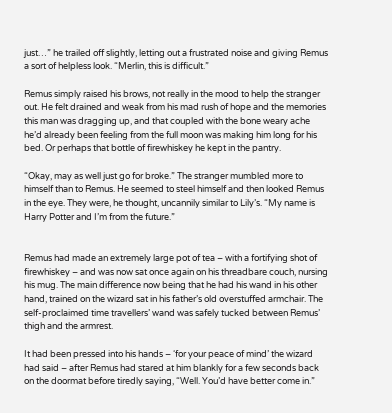just…” he trailed off slightly, letting out a frustrated noise and giving Remus a sort of helpless look. “Merlin, this is difficult.”

Remus simply raised his brows, not really in the mood to help the stranger out. He felt drained and weak from his mad rush of hope and the memories this man was dragging up, and that coupled with the bone weary ache he’d already been feeling from the full moon was making him long for his bed. Or perhaps that bottle of firewhiskey he kept in the pantry.

“Okay, may as well just go for broke.” The stranger mumbled more to himself than to Remus. He seemed to steel himself and then looked Remus in the eye. They were, he thought, uncannily similar to Lily’s. “My name is Harry Potter and I’m from the future.”


Remus had made an extremely large pot of tea – with a fortifying shot of firewhiskey – and was now sat once again on his threadbare couch, nursing his mug. The main difference now being that he had his wand in his other hand, trained on the wizard sat in his father’s old overstuffed armchair. The self-proclaimed time travellers’ wand was safely tucked between Remus’ thigh and the armrest.

It had been pressed into his hands – ‘for your peace of mind’ the wizard had said – after Remus had stared at him blankly for a few seconds back on the doormat before tiredly saying, “Well. You’d have better come in.”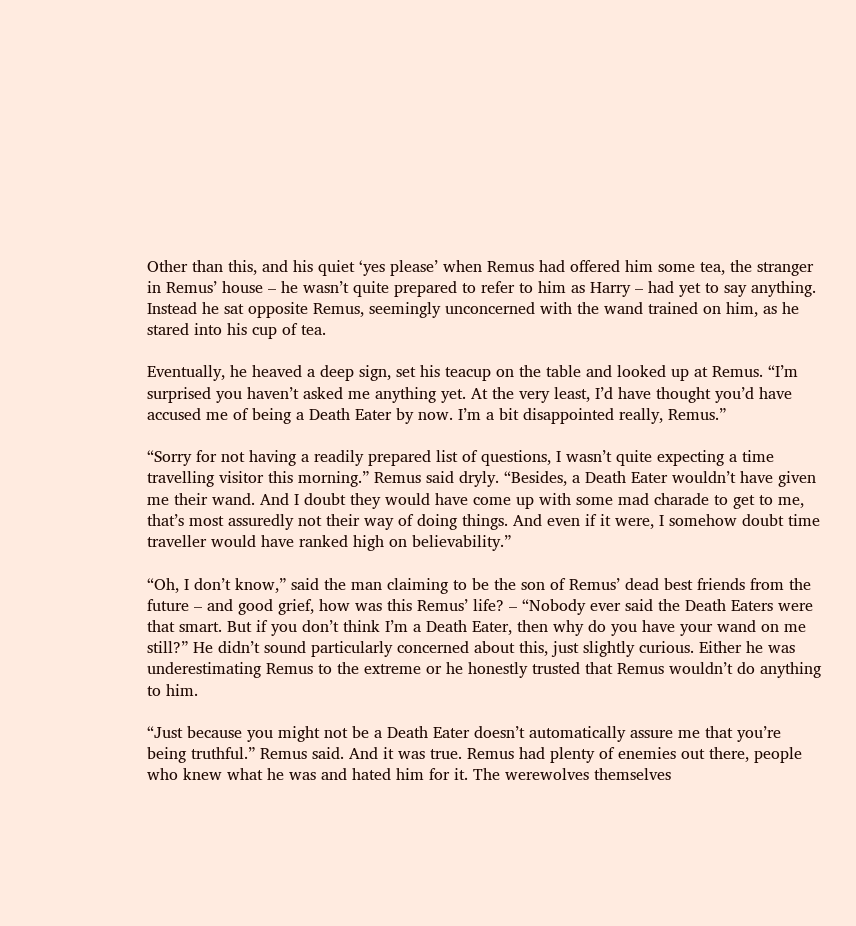Other than this, and his quiet ‘yes please’ when Remus had offered him some tea, the stranger in Remus’ house – he wasn’t quite prepared to refer to him as Harry – had yet to say anything. Instead he sat opposite Remus, seemingly unconcerned with the wand trained on him, as he stared into his cup of tea.

Eventually, he heaved a deep sign, set his teacup on the table and looked up at Remus. “I’m surprised you haven’t asked me anything yet. At the very least, I’d have thought you’d have accused me of being a Death Eater by now. I’m a bit disappointed really, Remus.”

“Sorry for not having a readily prepared list of questions, I wasn’t quite expecting a time travelling visitor this morning.” Remus said dryly. “Besides, a Death Eater wouldn’t have given me their wand. And I doubt they would have come up with some mad charade to get to me, that’s most assuredly not their way of doing things. And even if it were, I somehow doubt time traveller would have ranked high on believability.”

“Oh, I don’t know,” said the man claiming to be the son of Remus’ dead best friends from the future – and good grief, how was this Remus’ life? – “Nobody ever said the Death Eaters were that smart. But if you don’t think I’m a Death Eater, then why do you have your wand on me still?” He didn’t sound particularly concerned about this, just slightly curious. Either he was underestimating Remus to the extreme or he honestly trusted that Remus wouldn’t do anything to him.

“Just because you might not be a Death Eater doesn’t automatically assure me that you’re being truthful.” Remus said. And it was true. Remus had plenty of enemies out there, people who knew what he was and hated him for it. The werewolves themselves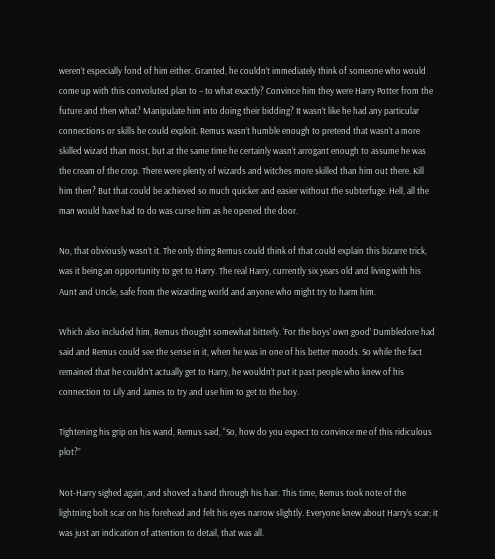weren’t especially fond of him either. Granted, he couldn’t immediately think of someone who would come up with this convoluted plan to – to what exactly? Convince him they were Harry Potter from the future and then what? Manipulate him into doing their bidding? It wasn’t like he had any particular connections or skills he could exploit. Remus wasn’t humble enough to pretend that wasn’t a more skilled wizard than most, but at the same time he certainly wasn’t arrogant enough to assume he was the cream of the crop. There were plenty of wizards and witches more skilled than him out there. Kill him then? But that could be achieved so much quicker and easier without the subterfuge. Hell, all the man would have had to do was curse him as he opened the door.

No, that obviously wasn’t it. The only thing Remus could think of that could explain this bizarre trick, was it being an opportunity to get to Harry. The real Harry, currently six years old and living with his Aunt and Uncle, safe from the wizarding world and anyone who might try to harm him.

Which also included him, Remus thought somewhat bitterly. ‘For the boys’ own good’ Dumbledore had said and Remus could see the sense in it, when he was in one of his better moods. So while the fact remained that he couldn’t actually get to Harry, he wouldn’t put it past people who knew of his connection to Lily and James to try and use him to get to the boy.

Tightening his grip on his wand, Remus said, “So, how do you expect to convince me of this ridiculous plot?”

Not-Harry sighed again, and shoved a hand through his hair. This time, Remus took note of the lightning bolt scar on his forehead and felt his eyes narrow slightly. Everyone knew about Harry’s scar; it was just an indication of attention to detail, that was all.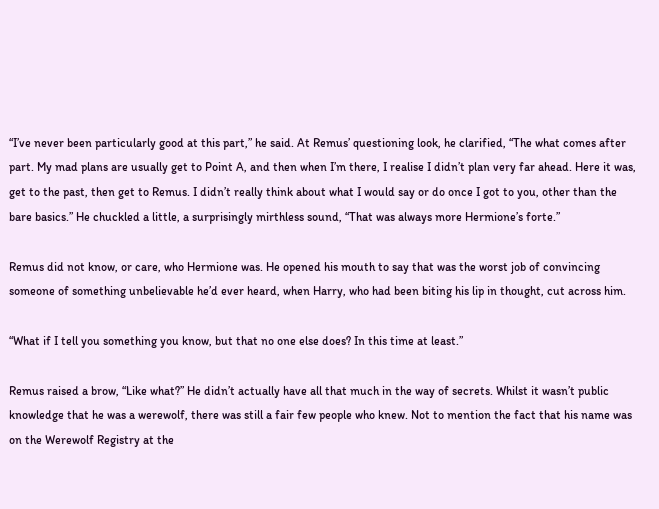“I’ve never been particularly good at this part,” he said. At Remus’ questioning look, he clarified, “The what comes after part. My mad plans are usually get to Point A, and then when I’m there, I realise I didn’t plan very far ahead. Here it was, get to the past, then get to Remus. I didn’t really think about what I would say or do once I got to you, other than the bare basics.” He chuckled a little, a surprisingly mirthless sound, “That was always more Hermione’s forte.”

Remus did not know, or care, who Hermione was. He opened his mouth to say that was the worst job of convincing someone of something unbelievable he’d ever heard, when Harry, who had been biting his lip in thought, cut across him.

“What if I tell you something you know, but that no one else does? In this time at least.”

Remus raised a brow, “Like what?” He didn’t actually have all that much in the way of secrets. Whilst it wasn’t public knowledge that he was a werewolf, there was still a fair few people who knew. Not to mention the fact that his name was on the Werewolf Registry at the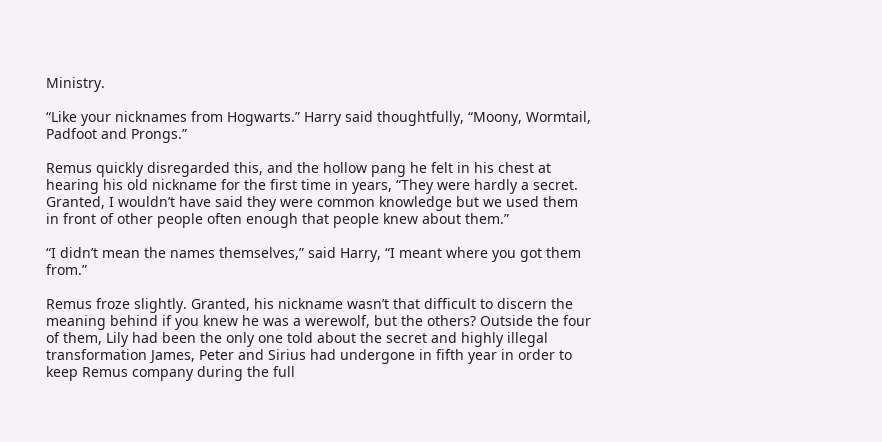Ministry.

“Like your nicknames from Hogwarts.” Harry said thoughtfully, “Moony, Wormtail, Padfoot and Prongs.”

Remus quickly disregarded this, and the hollow pang he felt in his chest at hearing his old nickname for the first time in years, “They were hardly a secret. Granted, I wouldn’t have said they were common knowledge but we used them in front of other people often enough that people knew about them.”

“I didn’t mean the names themselves,” said Harry, “I meant where you got them from.”

Remus froze slightly. Granted, his nickname wasn’t that difficult to discern the meaning behind if you knew he was a werewolf, but the others? Outside the four of them, Lily had been the only one told about the secret and highly illegal transformation James, Peter and Sirius had undergone in fifth year in order to keep Remus company during the full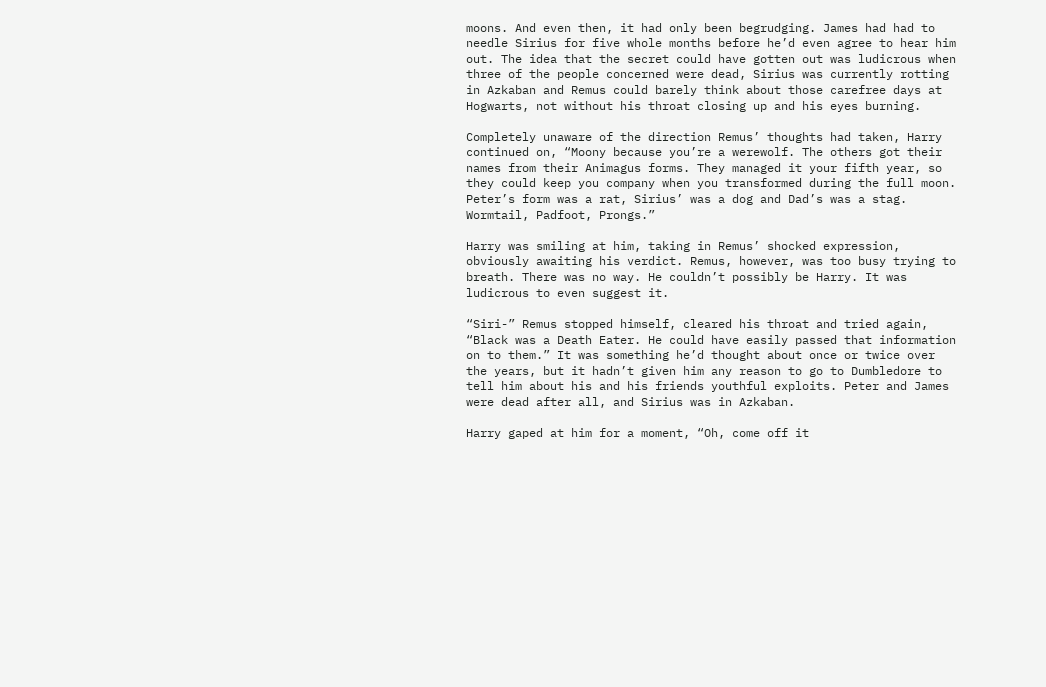moons. And even then, it had only been begrudging. James had had to needle Sirius for five whole months before he’d even agree to hear him out. The idea that the secret could have gotten out was ludicrous when three of the people concerned were dead, Sirius was currently rotting in Azkaban and Remus could barely think about those carefree days at Hogwarts, not without his throat closing up and his eyes burning.

Completely unaware of the direction Remus’ thoughts had taken, Harry continued on, “Moony because you’re a werewolf. The others got their names from their Animagus forms. They managed it your fifth year, so they could keep you company when you transformed during the full moon. Peter’s form was a rat, Sirius’ was a dog and Dad’s was a stag. Wormtail, Padfoot, Prongs.”

Harry was smiling at him, taking in Remus’ shocked expression, obviously awaiting his verdict. Remus, however, was too busy trying to breath. There was no way. He couldn’t possibly be Harry. It was ludicrous to even suggest it.

“Siri-” Remus stopped himself, cleared his throat and tried again, “Black was a Death Eater. He could have easily passed that information on to them.” It was something he’d thought about once or twice over the years, but it hadn’t given him any reason to go to Dumbledore to tell him about his and his friends youthful exploits. Peter and James were dead after all, and Sirius was in Azkaban.

Harry gaped at him for a moment, “Oh, come off it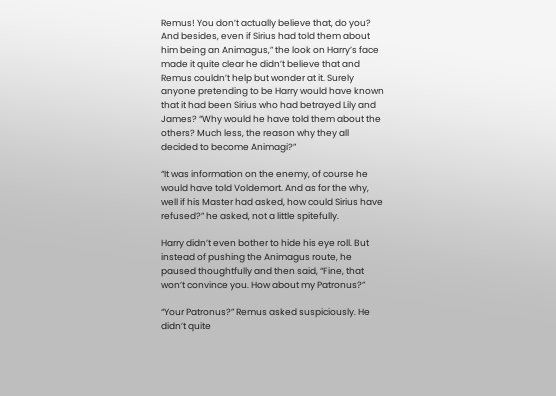Remus! You don’t actually believe that, do you? And besides, even if Sirius had told them about him being an Animagus,” the look on Harry’s face made it quite clear he didn’t believe that and Remus couldn’t help but wonder at it. Surely anyone pretending to be Harry would have known that it had been Sirius who had betrayed Lily and James? “Why would he have told them about the others? Much less, the reason why they all decided to become Animagi?”

“It was information on the enemy, of course he would have told Voldemort. And as for the why, well if his Master had asked, how could Sirius have refused?” he asked, not a little spitefully.

Harry didn’t even bother to hide his eye roll. But instead of pushing the Animagus route, he paused thoughtfully and then said, “Fine, that won’t convince you. How about my Patronus?”

“Your Patronus?” Remus asked suspiciously. He didn’t quite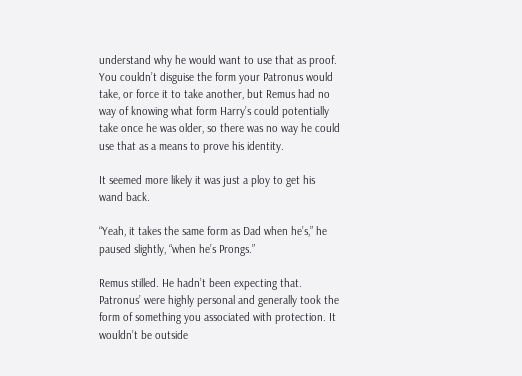understand why he would want to use that as proof. You couldn’t disguise the form your Patronus would take, or force it to take another, but Remus had no way of knowing what form Harry’s could potentially take once he was older, so there was no way he could use that as a means to prove his identity.

It seemed more likely it was just a ploy to get his wand back.

“Yeah, it takes the same form as Dad when he’s,” he paused slightly, “when he’s Prongs.”

Remus stilled. He hadn’t been expecting that. Patronus’ were highly personal and generally took the form of something you associated with protection. It wouldn’t be outside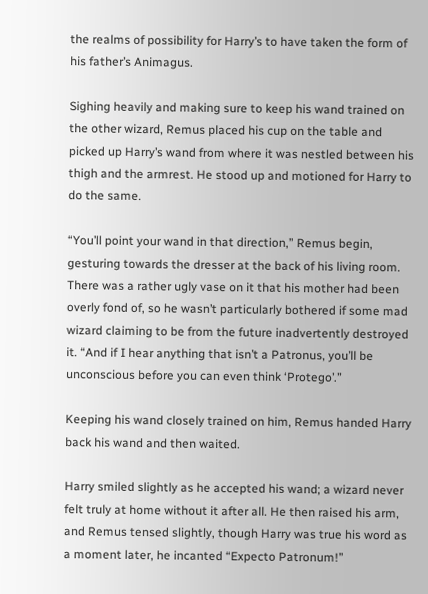the realms of possibility for Harry’s to have taken the form of his father’s Animagus.

Sighing heavily and making sure to keep his wand trained on the other wizard, Remus placed his cup on the table and picked up Harry’s wand from where it was nestled between his thigh and the armrest. He stood up and motioned for Harry to do the same.

“You’ll point your wand in that direction,” Remus begin, gesturing towards the dresser at the back of his living room. There was a rather ugly vase on it that his mother had been overly fond of, so he wasn’t particularly bothered if some mad wizard claiming to be from the future inadvertently destroyed it. “And if I hear anything that isn’t a Patronus, you’ll be unconscious before you can even think ‘Protego’.”

Keeping his wand closely trained on him, Remus handed Harry back his wand and then waited.

Harry smiled slightly as he accepted his wand; a wizard never felt truly at home without it after all. He then raised his arm, and Remus tensed slightly, though Harry was true his word as a moment later, he incanted “Expecto Patronum!”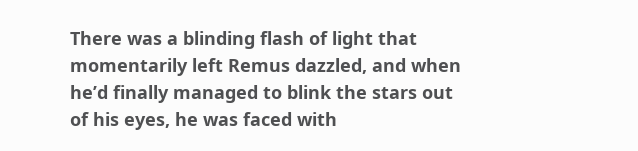There was a blinding flash of light that momentarily left Remus dazzled, and when he’d finally managed to blink the stars out of his eyes, he was faced with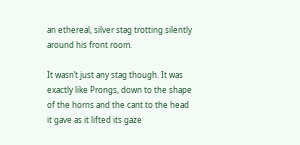an ethereal, silver stag trotting silently around his front room.

It wasn’t just any stag though. It was exactly like Prongs, down to the shape of the horns and the cant to the head it gave as it lifted its gaze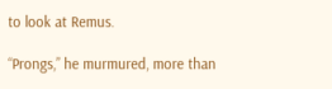to look at Remus.

“Prongs,” he murmured, more than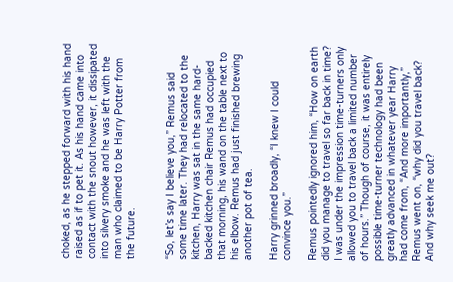choked, as he stepped forward with his hand raised as if to pet it. As his hand came into contact with the snout however, it dissipated into silvery smoke and he was left with the man who claimed to be Harry Potter from the future.


“So, let’s say I believe you,” Remus said some time later. They had relocated to the kitchen, Harry was sat in the same hard-backed kitchen chair Remus had occupied that morning, his wand on the table next to his elbow. Remus had just finished brewing another pot of tea.

Harry grinned broadly, “I knew I could convince you.”

Remus pointedly ignored him, “How on earth did you manage to travel so far back in time? I was under the impression time-turners only allowed you to travel back a limited number of hours.” Though of course, it was entirely possible time-turner technology had been greatly advanced in whatever year Harry had come from, “And more importantly,” Remus went on, “why did you travel back? And why seek me out?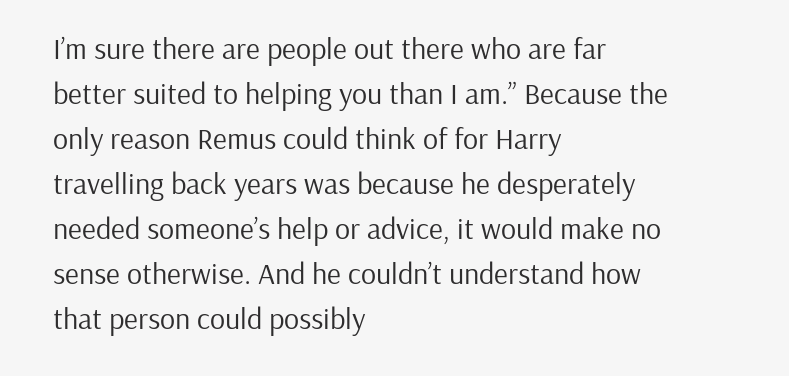I’m sure there are people out there who are far better suited to helping you than I am.” Because the only reason Remus could think of for Harry travelling back years was because he desperately needed someone’s help or advice, it would make no sense otherwise. And he couldn’t understand how that person could possibly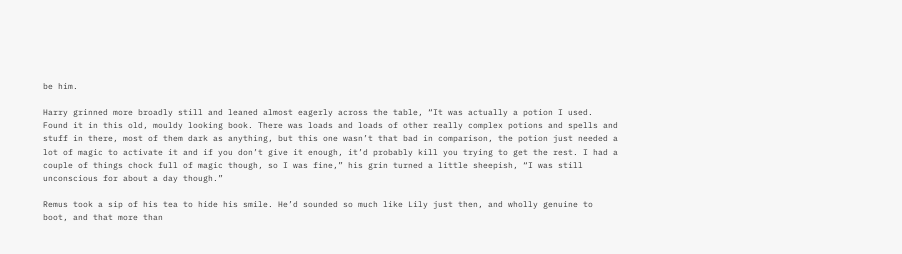be him.

Harry grinned more broadly still and leaned almost eagerly across the table, “It was actually a potion I used. Found it in this old, mouldy looking book. There was loads and loads of other really complex potions and spells and stuff in there, most of them dark as anything, but this one wasn’t that bad in comparison, the potion just needed a lot of magic to activate it and if you don’t give it enough, it’d probably kill you trying to get the rest. I had a couple of things chock full of magic though, so I was fine,” his grin turned a little sheepish, “I was still unconscious for about a day though.”

Remus took a sip of his tea to hide his smile. He’d sounded so much like Lily just then, and wholly genuine to boot, and that more than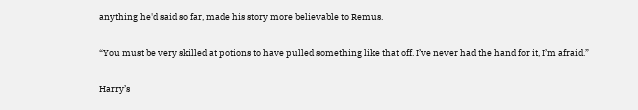anything he'd said so far, made his story more believable to Remus.

“You must be very skilled at potions to have pulled something like that off. I’ve never had the hand for it, I’m afraid.”

Harry’s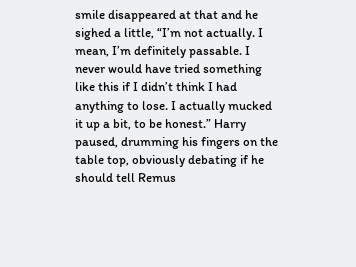smile disappeared at that and he sighed a little, “I’m not actually. I mean, I’m definitely passable. I never would have tried something like this if I didn’t think I had anything to lose. I actually mucked it up a bit, to be honest.” Harry paused, drumming his fingers on the table top, obviously debating if he should tell Remus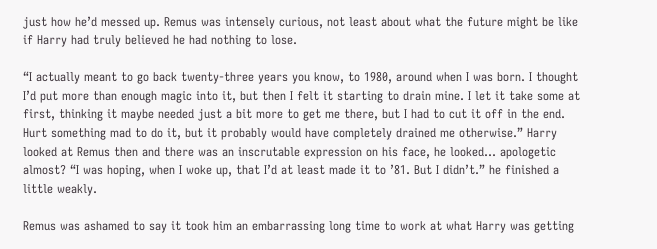just how he’d messed up. Remus was intensely curious, not least about what the future might be like if Harry had truly believed he had nothing to lose.

“I actually meant to go back twenty-three years you know, to 1980, around when I was born. I thought I’d put more than enough magic into it, but then I felt it starting to drain mine. I let it take some at first, thinking it maybe needed just a bit more to get me there, but I had to cut it off in the end. Hurt something mad to do it, but it probably would have completely drained me otherwise.” Harry looked at Remus then and there was an inscrutable expression on his face, he looked… apologetic almost? “I was hoping, when I woke up, that I’d at least made it to ’81. But I didn’t.” he finished a little weakly.

Remus was ashamed to say it took him an embarrassing long time to work at what Harry was getting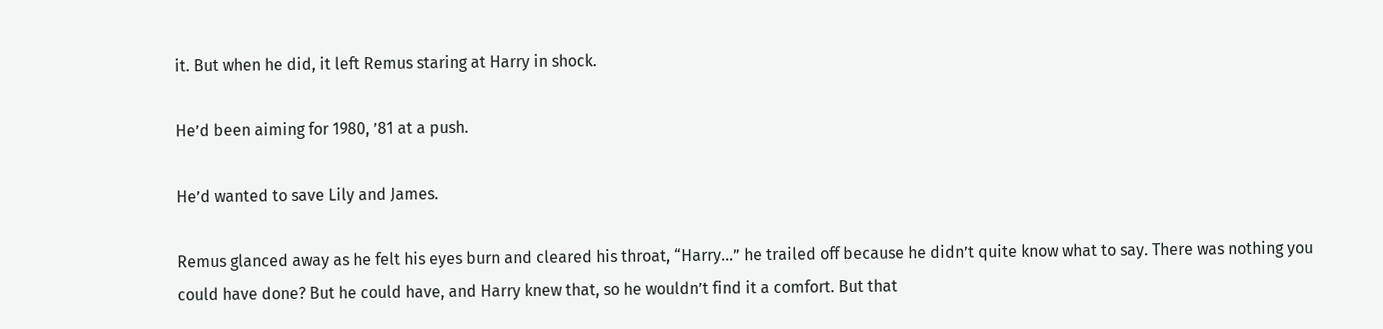it. But when he did, it left Remus staring at Harry in shock.

He’d been aiming for 1980, ’81 at a push.

He’d wanted to save Lily and James.

Remus glanced away as he felt his eyes burn and cleared his throat, “Harry…” he trailed off because he didn’t quite know what to say. There was nothing you could have done? But he could have, and Harry knew that, so he wouldn’t find it a comfort. But that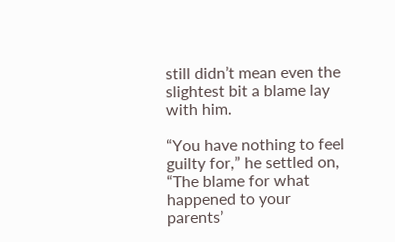still didn’t mean even the slightest bit a blame lay with him.

“You have nothing to feel guilty for,” he settled on, “The blame for what happened to your parents’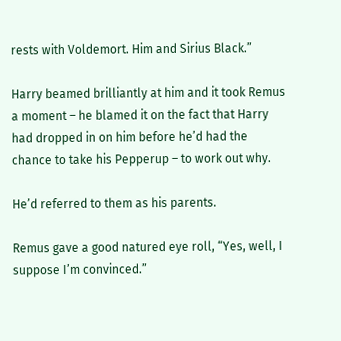rests with Voldemort. Him and Sirius Black.”

Harry beamed brilliantly at him and it took Remus a moment – he blamed it on the fact that Harry had dropped in on him before he’d had the chance to take his Pepperup – to work out why.

He’d referred to them as his parents.

Remus gave a good natured eye roll, “Yes, well, I suppose I’m convinced.”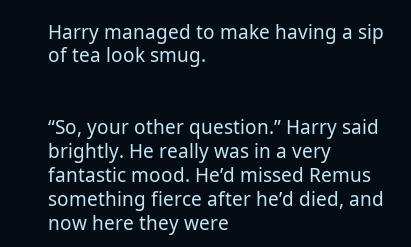Harry managed to make having a sip of tea look smug.


“So, your other question.” Harry said brightly. He really was in a very fantastic mood. He’d missed Remus something fierce after he’d died, and now here they were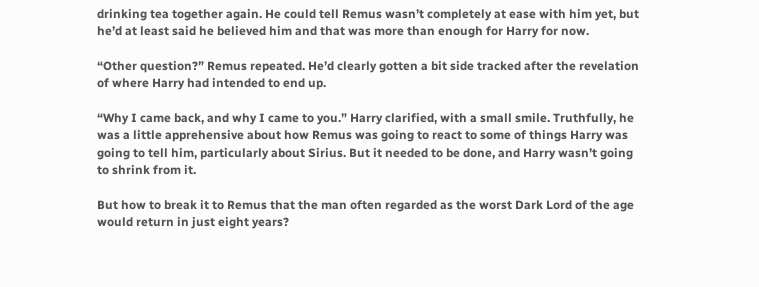drinking tea together again. He could tell Remus wasn’t completely at ease with him yet, but he’d at least said he believed him and that was more than enough for Harry for now.

“Other question?” Remus repeated. He’d clearly gotten a bit side tracked after the revelation of where Harry had intended to end up.

“Why I came back, and why I came to you.” Harry clarified, with a small smile. Truthfully, he was a little apprehensive about how Remus was going to react to some of things Harry was going to tell him, particularly about Sirius. But it needed to be done, and Harry wasn’t going to shrink from it.

But how to break it to Remus that the man often regarded as the worst Dark Lord of the age would return in just eight years?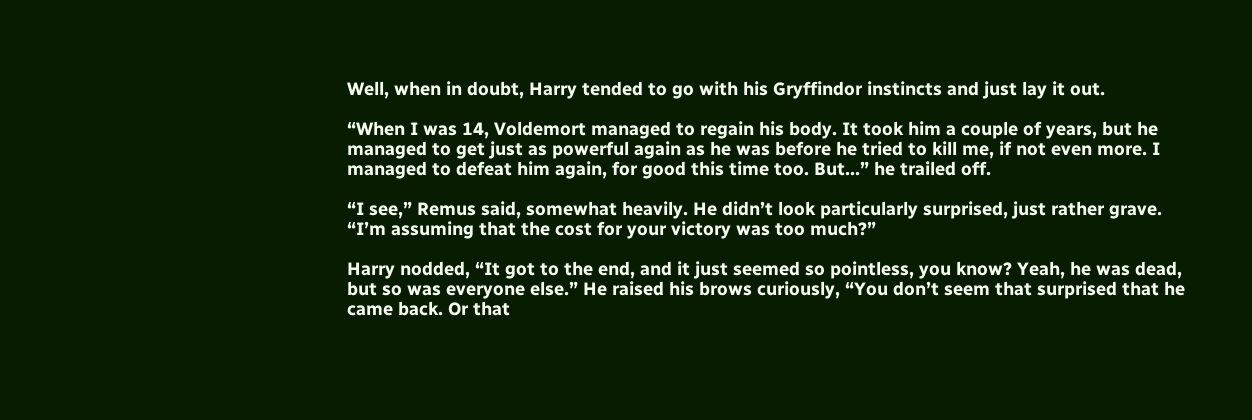Well, when in doubt, Harry tended to go with his Gryffindor instincts and just lay it out.

“When I was 14, Voldemort managed to regain his body. It took him a couple of years, but he managed to get just as powerful again as he was before he tried to kill me, if not even more. I managed to defeat him again, for good this time too. But…” he trailed off.

“I see,” Remus said, somewhat heavily. He didn’t look particularly surprised, just rather grave. “I’m assuming that the cost for your victory was too much?”

Harry nodded, “It got to the end, and it just seemed so pointless, you know? Yeah, he was dead, but so was everyone else.” He raised his brows curiously, “You don’t seem that surprised that he came back. Or that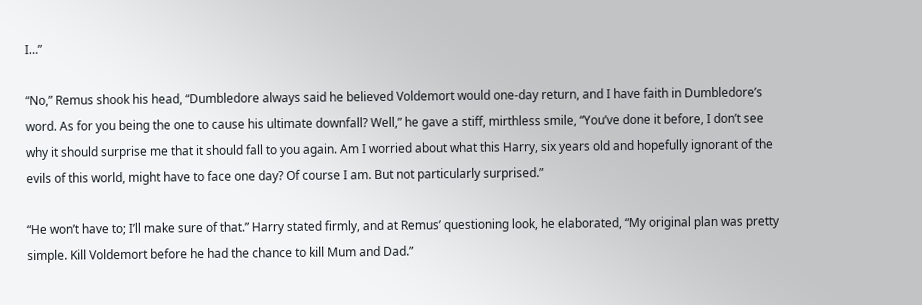I…”

“No,” Remus shook his head, “Dumbledore always said he believed Voldemort would one-day return, and I have faith in Dumbledore’s word. As for you being the one to cause his ultimate downfall? Well,” he gave a stiff, mirthless smile, “You’ve done it before, I don’t see why it should surprise me that it should fall to you again. Am I worried about what this Harry, six years old and hopefully ignorant of the evils of this world, might have to face one day? Of course I am. But not particularly surprised.”

“He won’t have to; I’ll make sure of that.” Harry stated firmly, and at Remus’ questioning look, he elaborated, “My original plan was pretty simple. Kill Voldemort before he had the chance to kill Mum and Dad.”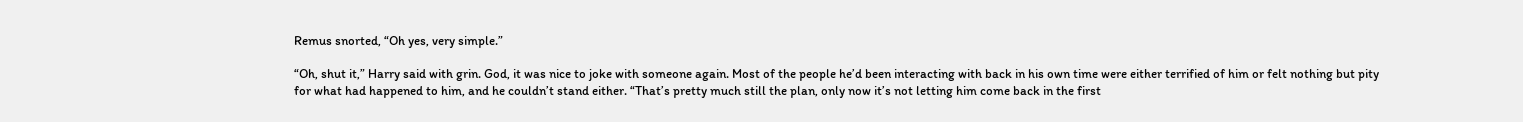Remus snorted, “Oh yes, very simple.”

“Oh, shut it,” Harry said with grin. God, it was nice to joke with someone again. Most of the people he’d been interacting with back in his own time were either terrified of him or felt nothing but pity for what had happened to him, and he couldn’t stand either. “That’s pretty much still the plan, only now it’s not letting him come back in the first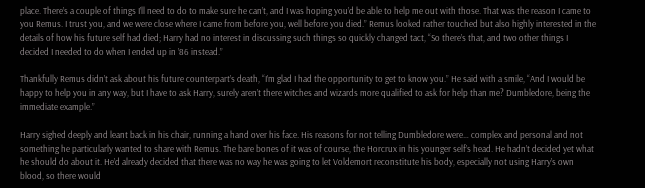place. There’s a couple of things I’ll need to do to make sure he can’t, and I was hoping you’d be able to help me out with those. That was the reason I came to you Remus. I trust you, and we were close where I came from before you, well before you died.” Remus looked rather touched but also highly interested in the details of how his future self had died; Harry had no interest in discussing such things so quickly changed tact, “So there’s that, and two other things I decided I needed to do when I ended up in ’86 instead.”

Thankfully Remus didn’t ask about his future counterpart’s death, “I’m glad I had the opportunity to get to know you.” He said with a smile, “And I would be happy to help you in any way, but I have to ask Harry, surely aren’t there witches and wizards more qualified to ask for help than me? Dumbledore, being the immediate example.”

Harry sighed deeply and leant back in his chair, running a hand over his face. His reasons for not telling Dumbledore were… complex and personal and not something he particularly wanted to share with Remus. The bare bones of it was of course, the Horcrux in his younger self’s head. He hadn’t decided yet what he should do about it. He’d already decided that there was no way he was going to let Voldemort reconstitute his body, especially not using Harry’s own blood, so there would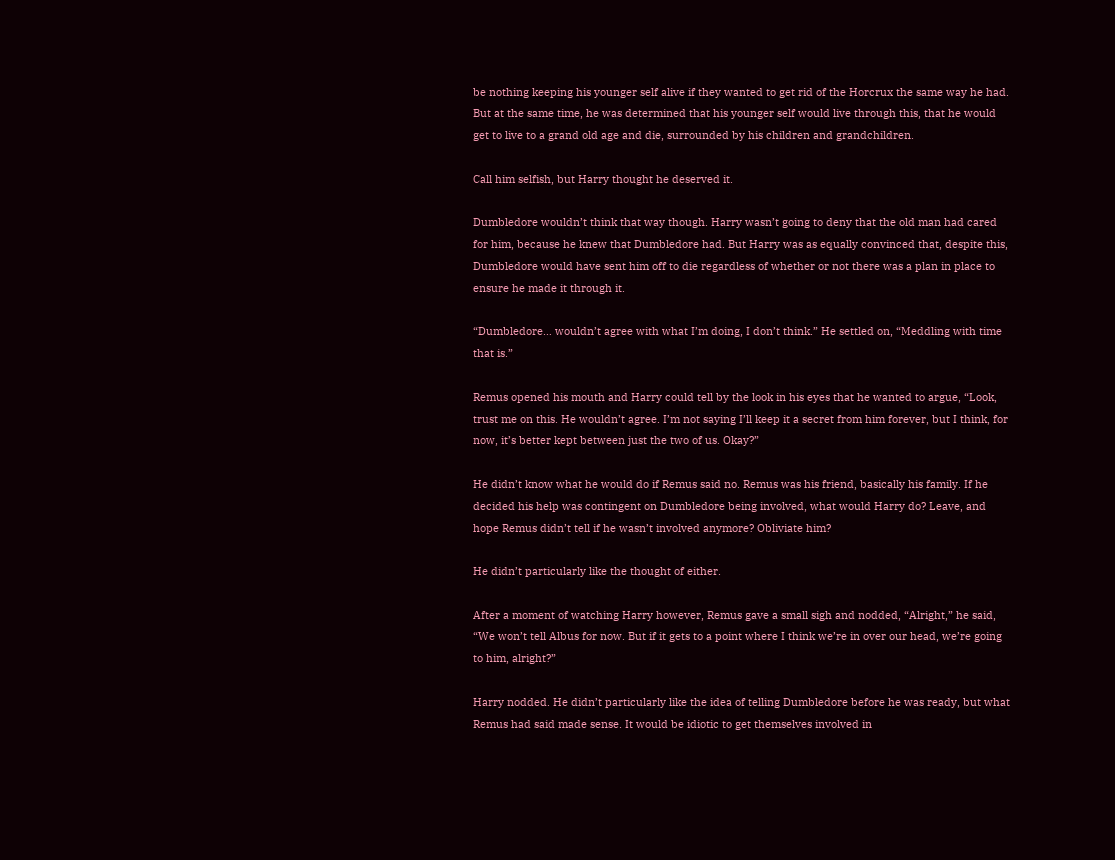be nothing keeping his younger self alive if they wanted to get rid of the Horcrux the same way he had. But at the same time, he was determined that his younger self would live through this, that he would get to live to a grand old age and die, surrounded by his children and grandchildren.

Call him selfish, but Harry thought he deserved it.

Dumbledore wouldn’t think that way though. Harry wasn’t going to deny that the old man had cared for him, because he knew that Dumbledore had. But Harry was as equally convinced that, despite this, Dumbledore would have sent him off to die regardless of whether or not there was a plan in place to ensure he made it through it.

“Dumbledore… wouldn’t agree with what I’m doing, I don’t think.” He settled on, “Meddling with time that is.”

Remus opened his mouth and Harry could tell by the look in his eyes that he wanted to argue, “Look, trust me on this. He wouldn’t agree. I’m not saying I’ll keep it a secret from him forever, but I think, for now, it’s better kept between just the two of us. Okay?”

He didn’t know what he would do if Remus said no. Remus was his friend, basically his family. If he decided his help was contingent on Dumbledore being involved, what would Harry do? Leave, and hope Remus didn’t tell if he wasn’t involved anymore? Obliviate him?

He didn’t particularly like the thought of either.

After a moment of watching Harry however, Remus gave a small sigh and nodded, “Alright,” he said, “We won’t tell Albus for now. But if it gets to a point where I think we’re in over our head, we’re going to him, alright?”

Harry nodded. He didn’t particularly like the idea of telling Dumbledore before he was ready, but what Remus had said made sense. It would be idiotic to get themselves involved in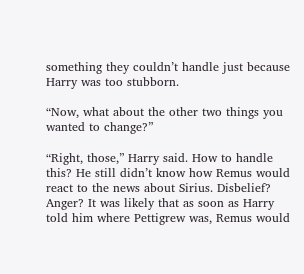something they couldn’t handle just because Harry was too stubborn.

“Now, what about the other two things you wanted to change?”

“Right, those,” Harry said. How to handle this? He still didn’t know how Remus would react to the news about Sirius. Disbelief? Anger? It was likely that as soon as Harry told him where Pettigrew was, Remus would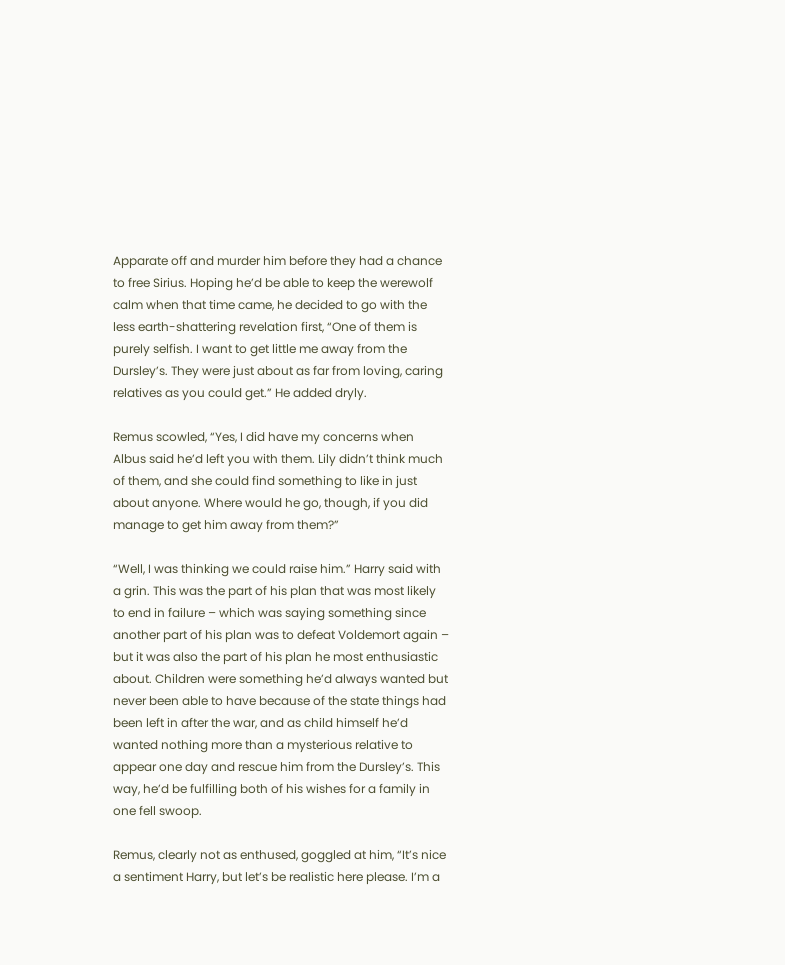Apparate off and murder him before they had a chance to free Sirius. Hoping he’d be able to keep the werewolf calm when that time came, he decided to go with the less earth-shattering revelation first, “One of them is purely selfish. I want to get little me away from the Dursley’s. They were just about as far from loving, caring relatives as you could get.” He added dryly.

Remus scowled, “Yes, I did have my concerns when Albus said he’d left you with them. Lily didn’t think much of them, and she could find something to like in just about anyone. Where would he go, though, if you did manage to get him away from them?”

“Well, I was thinking we could raise him.” Harry said with a grin. This was the part of his plan that was most likely to end in failure – which was saying something since another part of his plan was to defeat Voldemort again – but it was also the part of his plan he most enthusiastic about. Children were something he’d always wanted but never been able to have because of the state things had been left in after the war, and as child himself he’d wanted nothing more than a mysterious relative to appear one day and rescue him from the Dursley’s. This way, he’d be fulfilling both of his wishes for a family in one fell swoop.

Remus, clearly not as enthused, goggled at him, “It’s nice a sentiment Harry, but let’s be realistic here please. I’m a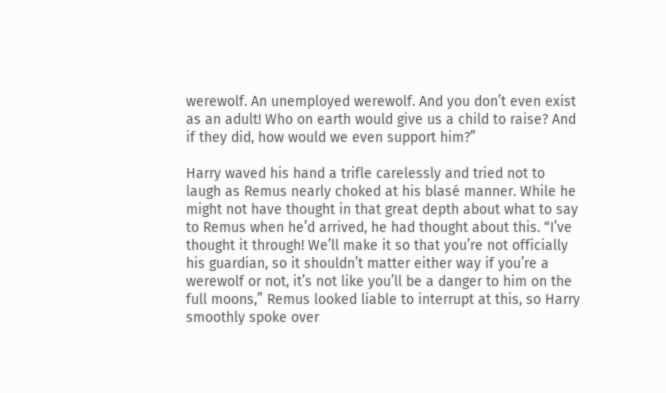werewolf. An unemployed werewolf. And you don’t even exist as an adult! Who on earth would give us a child to raise? And if they did, how would we even support him?”

Harry waved his hand a trifle carelessly and tried not to laugh as Remus nearly choked at his blasé manner. While he might not have thought in that great depth about what to say to Remus when he’d arrived, he had thought about this. “I’ve thought it through! We’ll make it so that you’re not officially his guardian, so it shouldn’t matter either way if you’re a werewolf or not, it’s not like you’ll be a danger to him on the full moons,” Remus looked liable to interrupt at this, so Harry smoothly spoke over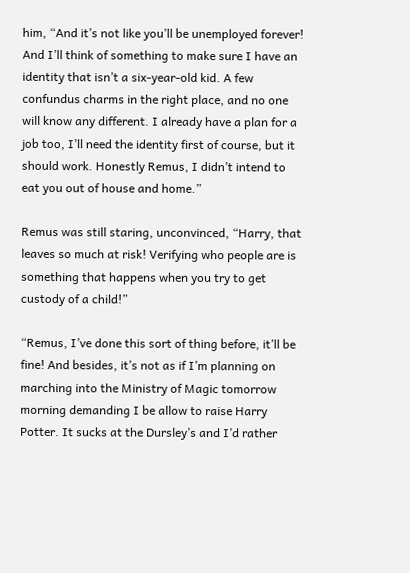him, “And it’s not like you’ll be unemployed forever! And I’ll think of something to make sure I have an identity that isn’t a six-year-old kid. A few confundus charms in the right place, and no one will know any different. I already have a plan for a job too, I’ll need the identity first of course, but it should work. Honestly Remus, I didn’t intend to eat you out of house and home.”

Remus was still staring, unconvinced, “Harry, that leaves so much at risk! Verifying who people are is something that happens when you try to get custody of a child!”

“Remus, I’ve done this sort of thing before, it’ll be fine! And besides, it’s not as if I’m planning on marching into the Ministry of Magic tomorrow morning demanding I be allow to raise Harry Potter. It sucks at the Dursley’s and I’d rather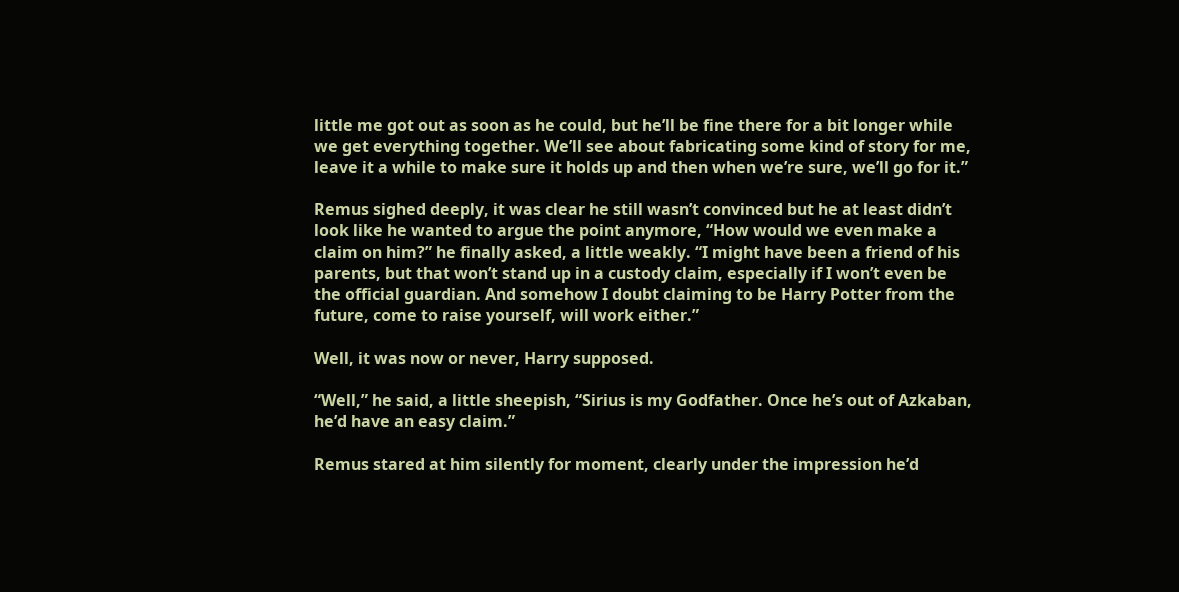little me got out as soon as he could, but he’ll be fine there for a bit longer while we get everything together. We’ll see about fabricating some kind of story for me, leave it a while to make sure it holds up and then when we’re sure, we’ll go for it.”

Remus sighed deeply, it was clear he still wasn’t convinced but he at least didn’t look like he wanted to argue the point anymore, “How would we even make a claim on him?” he finally asked, a little weakly. “I might have been a friend of his parents, but that won’t stand up in a custody claim, especially if I won’t even be the official guardian. And somehow I doubt claiming to be Harry Potter from the future, come to raise yourself, will work either.”

Well, it was now or never, Harry supposed.

“Well,” he said, a little sheepish, “Sirius is my Godfather. Once he’s out of Azkaban, he’d have an easy claim.”

Remus stared at him silently for moment, clearly under the impression he’d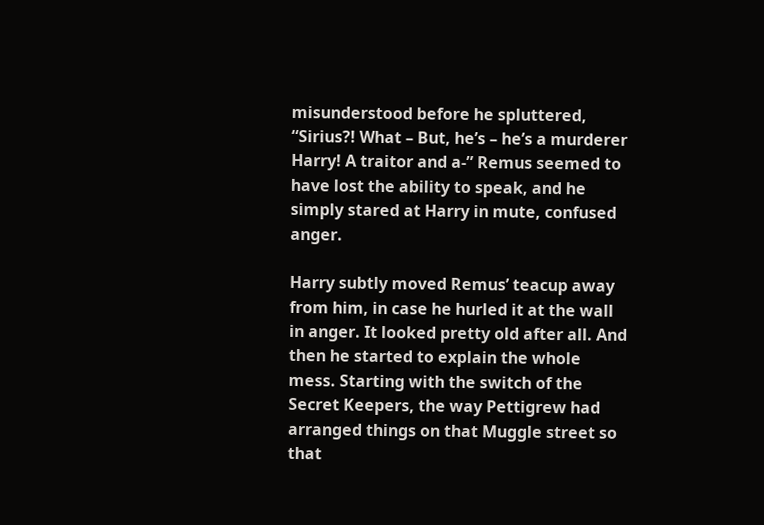misunderstood before he spluttered, “Sirius?! What – But, he’s – he’s a murderer Harry! A traitor and a-” Remus seemed to have lost the ability to speak, and he simply stared at Harry in mute, confused anger.

Harry subtly moved Remus’ teacup away from him, in case he hurled it at the wall in anger. It looked pretty old after all. And then he started to explain the whole mess. Starting with the switch of the Secret Keepers, the way Pettigrew had arranged things on that Muggle street so that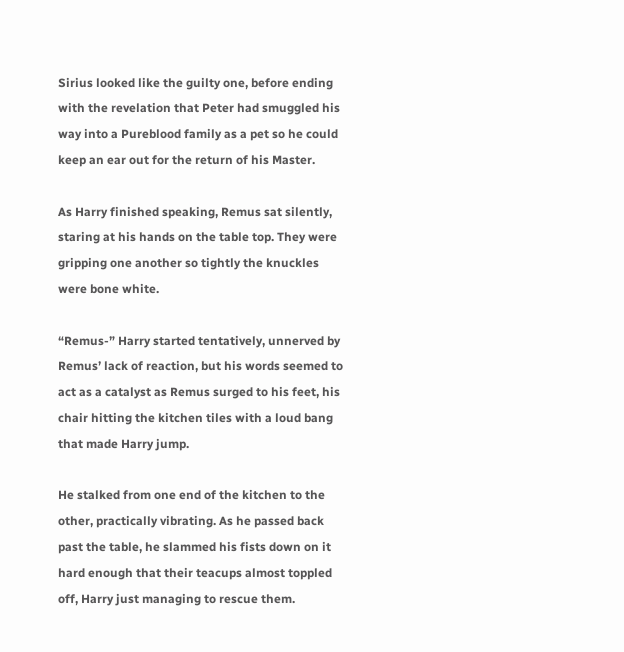Sirius looked like the guilty one, before ending with the revelation that Peter had smuggled his way into a Pureblood family as a pet so he could keep an ear out for the return of his Master.

As Harry finished speaking, Remus sat silently, staring at his hands on the table top. They were gripping one another so tightly the knuckles were bone white.

“Remus-” Harry started tentatively, unnerved by Remus’ lack of reaction, but his words seemed to act as a catalyst as Remus surged to his feet, his chair hitting the kitchen tiles with a loud bang that made Harry jump.

He stalked from one end of the kitchen to the other, practically vibrating. As he passed back past the table, he slammed his fists down on it hard enough that their teacups almost toppled off, Harry just managing to rescue them.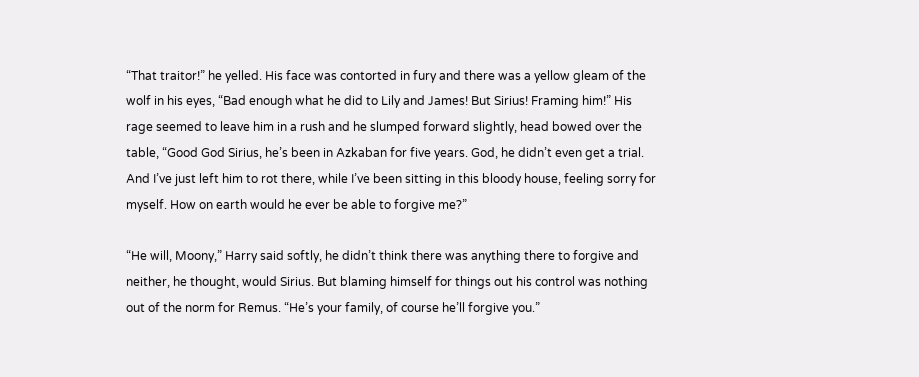“That traitor!” he yelled. His face was contorted in fury and there was a yellow gleam of the wolf in his eyes, “Bad enough what he did to Lily and James! But Sirius! Framing him!” His rage seemed to leave him in a rush and he slumped forward slightly, head bowed over the table, “Good God Sirius, he’s been in Azkaban for five years. God, he didn’t even get a trial. And I’ve just left him to rot there, while I’ve been sitting in this bloody house, feeling sorry for myself. How on earth would he ever be able to forgive me?”

“He will, Moony,” Harry said softly, he didn’t think there was anything there to forgive and neither, he thought, would Sirius. But blaming himself for things out his control was nothing out of the norm for Remus. “He’s your family, of course he’ll forgive you.”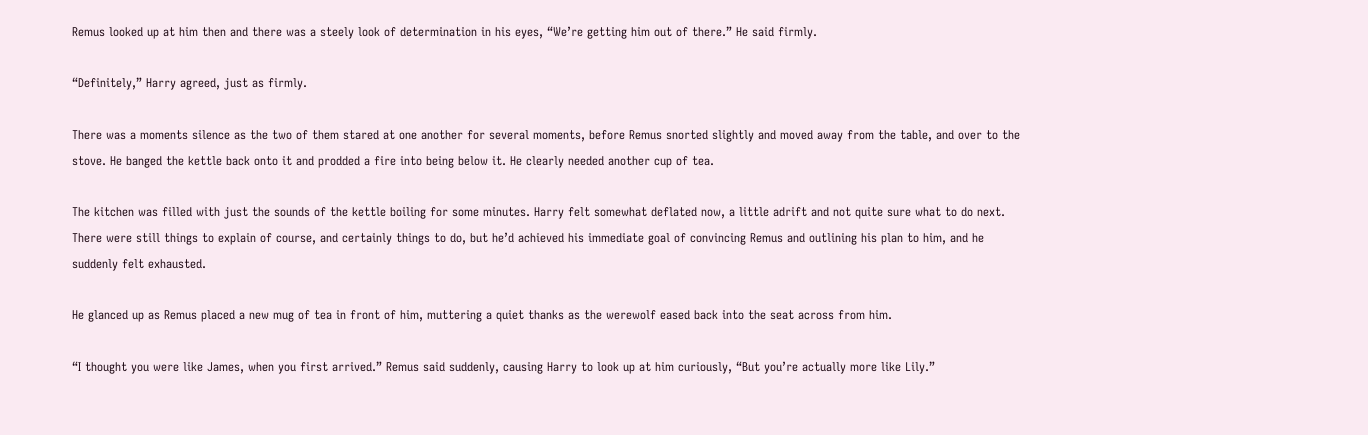Remus looked up at him then and there was a steely look of determination in his eyes, “We’re getting him out of there.” He said firmly.

“Definitely,” Harry agreed, just as firmly.

There was a moments silence as the two of them stared at one another for several moments, before Remus snorted slightly and moved away from the table, and over to the stove. He banged the kettle back onto it and prodded a fire into being below it. He clearly needed another cup of tea.

The kitchen was filled with just the sounds of the kettle boiling for some minutes. Harry felt somewhat deflated now, a little adrift and not quite sure what to do next. There were still things to explain of course, and certainly things to do, but he’d achieved his immediate goal of convincing Remus and outlining his plan to him, and he suddenly felt exhausted.

He glanced up as Remus placed a new mug of tea in front of him, muttering a quiet thanks as the werewolf eased back into the seat across from him.

“I thought you were like James, when you first arrived.” Remus said suddenly, causing Harry to look up at him curiously, “But you’re actually more like Lily.”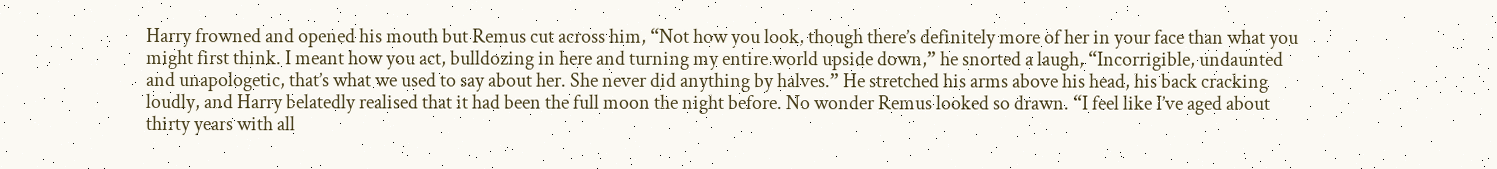Harry frowned and opened his mouth but Remus cut across him, “Not how you look, though there’s definitely more of her in your face than what you might first think. I meant how you act, bulldozing in here and turning my entire world upside down,” he snorted a laugh, “Incorrigible, undaunted and unapologetic, that’s what we used to say about her. She never did anything by halves.” He stretched his arms above his head, his back cracking loudly, and Harry belatedly realised that it had been the full moon the night before. No wonder Remus looked so drawn. “I feel like I’ve aged about thirty years with all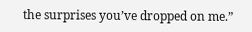the surprises you’ve dropped on me.”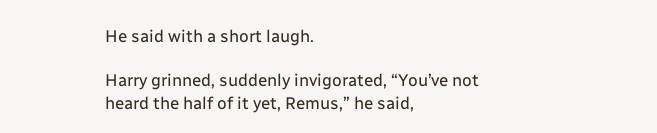He said with a short laugh.

Harry grinned, suddenly invigorated, “You’ve not heard the half of it yet, Remus,” he said,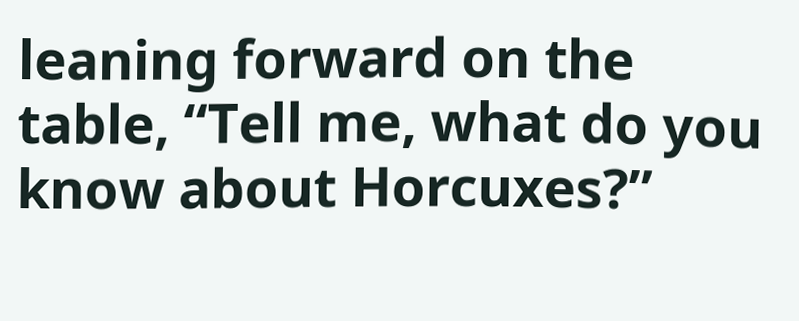leaning forward on the table, “Tell me, what do you know about Horcuxes?”